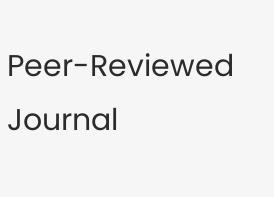Peer-Reviewed Journal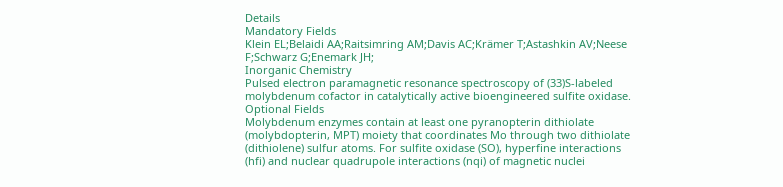Details
Mandatory Fields
Klein EL;Belaidi AA;Raitsimring AM;Davis AC;Krämer T;Astashkin AV;Neese F;Schwarz G;Enemark JH;
Inorganic Chemistry
Pulsed electron paramagnetic resonance spectroscopy of (33)S-labeled molybdenum cofactor in catalytically active bioengineered sulfite oxidase.
Optional Fields
Molybdenum enzymes contain at least one pyranopterin dithiolate (molybdopterin, MPT) moiety that coordinates Mo through two dithiolate (dithiolene) sulfur atoms. For sulfite oxidase (SO), hyperfine interactions (hfi) and nuclear quadrupole interactions (nqi) of magnetic nuclei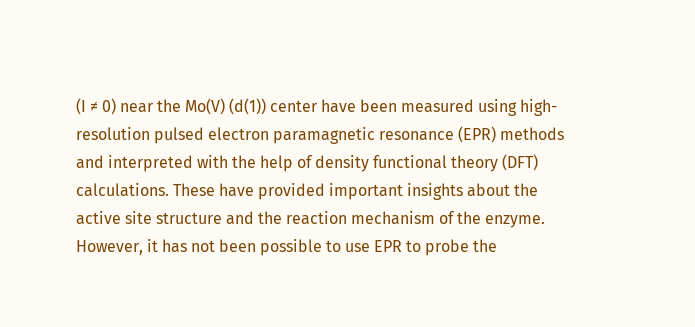(I ≠ 0) near the Mo(V) (d(1)) center have been measured using high-resolution pulsed electron paramagnetic resonance (EPR) methods and interpreted with the help of density functional theory (DFT) calculations. These have provided important insights about the active site structure and the reaction mechanism of the enzyme. However, it has not been possible to use EPR to probe the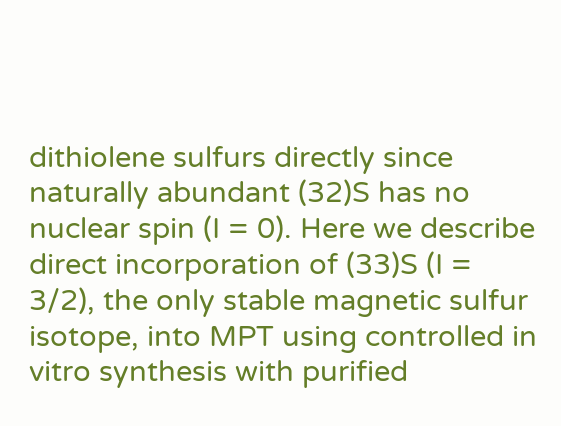dithiolene sulfurs directly since naturally abundant (32)S has no nuclear spin (I = 0). Here we describe direct incorporation of (33)S (I = 3/2), the only stable magnetic sulfur isotope, into MPT using controlled in vitro synthesis with purified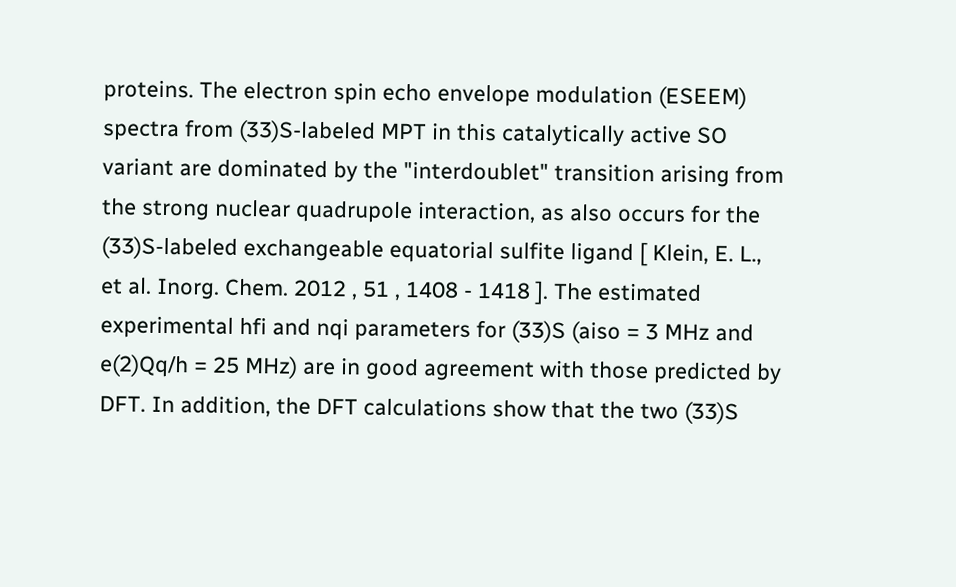proteins. The electron spin echo envelope modulation (ESEEM) spectra from (33)S-labeled MPT in this catalytically active SO variant are dominated by the "interdoublet" transition arising from the strong nuclear quadrupole interaction, as also occurs for the (33)S-labeled exchangeable equatorial sulfite ligand [ Klein, E. L., et al. Inorg. Chem. 2012 , 51 , 1408 - 1418 ]. The estimated experimental hfi and nqi parameters for (33)S (aiso = 3 MHz and e(2)Qq/h = 25 MHz) are in good agreement with those predicted by DFT. In addition, the DFT calculations show that the two (33)S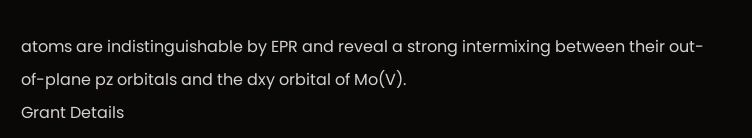atoms are indistinguishable by EPR and reveal a strong intermixing between their out-of-plane pz orbitals and the dxy orbital of Mo(V).
Grant Details